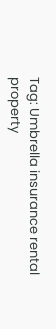Tag: Umbrella insurance rental property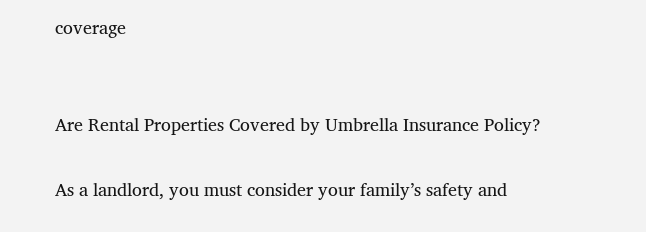coverage


Are Rental Properties Covered by Umbrella Insurance Policy?

As a landlord, you must consider your family’s safety and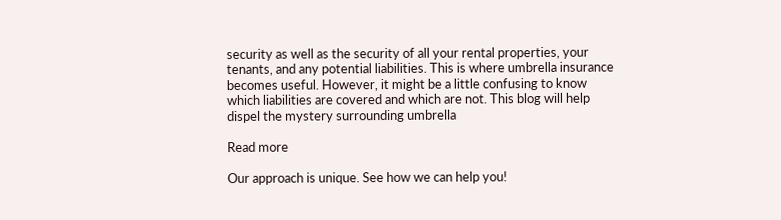security as well as the security of all your rental properties, your tenants, and any potential liabilities. This is where umbrella insurance becomes useful. However, it might be a little confusing to know which liabilities are covered and which are not. This blog will help dispel the mystery surrounding umbrella

Read more

Our approach is unique. See how we can help you!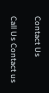Contact Us

Call Us Contact us